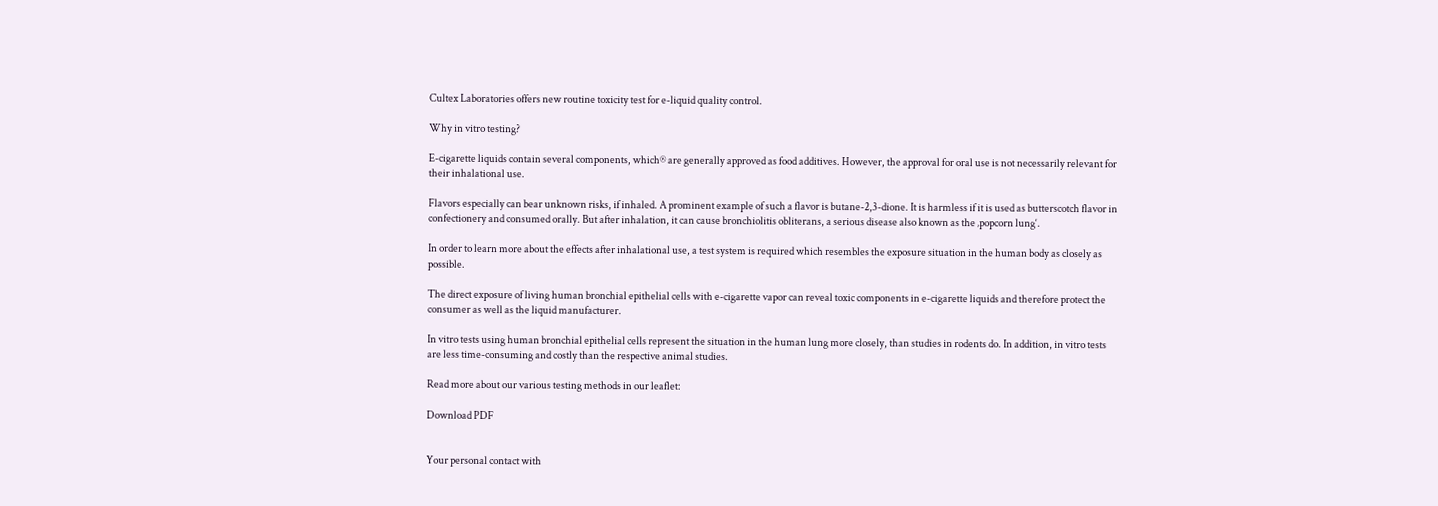Cultex Laboratories offers new routine toxicity test for e-liquid quality control.

Why in vitro testing?

E-cigarette liquids contain several components, which® are generally approved as food additives. However, the approval for oral use is not necessarily relevant for their inhalational use.

Flavors especially can bear unknown risks, if inhaled. A prominent example of such a flavor is butane-2,3-dione. It is harmless if it is used as butterscotch flavor in confectionery and consumed orally. But after inhalation, it can cause bronchiolitis obliterans, a serious disease also known as the ‚popcorn lung‘.

In order to learn more about the effects after inhalational use, a test system is required which resembles the exposure situation in the human body as closely as possible.

The direct exposure of living human bronchial epithelial cells with e-cigarette vapor can reveal toxic components in e-cigarette liquids and therefore protect the consumer as well as the liquid manufacturer.

In vitro tests using human bronchial epithelial cells represent the situation in the human lung more closely, than studies in rodents do. In addition, in vitro tests are less time-consuming and costly than the respective animal studies.

Read more about our various testing methods in our leaflet:

Download PDF


Your personal contact with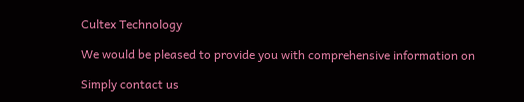Cultex Technology

We would be pleased to provide you with comprehensive information on

Simply contact us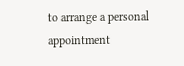to arrange a personal appointment